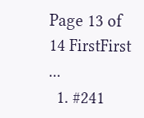Page 13 of 14 FirstFirst ...
  1. #241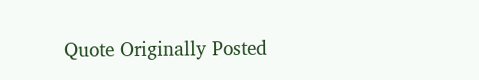Quote Originally Posted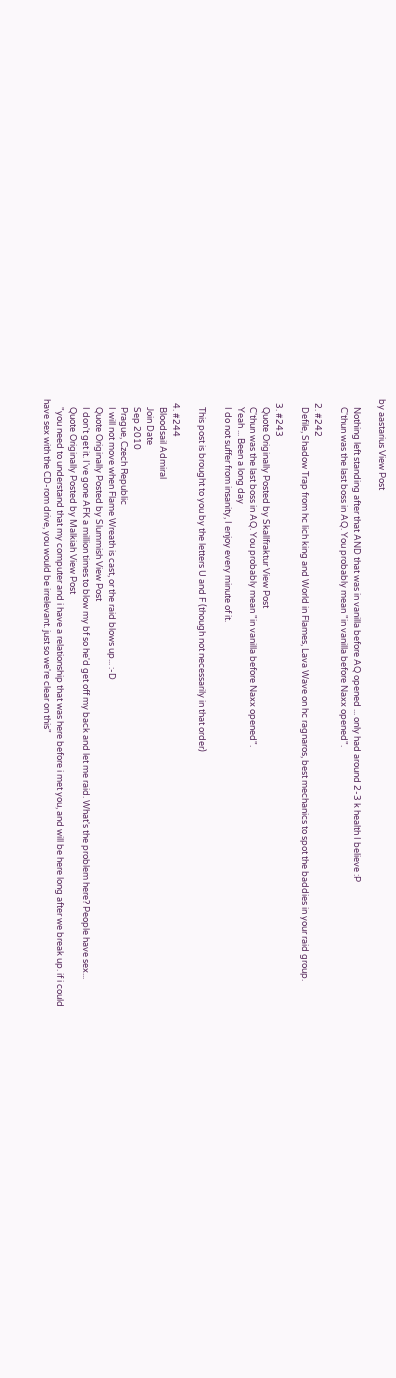by aastarius View Post

    Nothing left standing after that AND that was in vanilla before AQ opened ... only had around 2-3 k health I believe :P
    C'thun was the last boss in AQ. You probably mean "in vanilla before Naxx opened".

  2. #242
    Defile, Shadow Trap from hc lich king and World in Flames, Lava Wave on hc ragnaros, best mechanics to spot the baddies in your raid group.

  3. #243
    Quote Originally Posted by Skallfraktur View Post
    C'thun was the last boss in AQ. You probably mean "in vanilla before Naxx opened".
    Yeah ... Been a long day
    I do not suffer from insanity, I enjoy every minute of it.

    This post is brought to you by the letters U and F (though not necessarily in that order)

  4. #244
    Bloodsail Admiral
    Join Date
    Sep 2010
    Prague, Czech Republic
    I will not move when Flame Wreath is cast, or the raid blows up... :-D
    Quote Originally Posted by Slummish View Post
    I don't get it. I've gone AFK a million times to blow my bf so he'd get off my back and let me raid. What's the problem here? People have sex...
    Quote Originally Posted by Malkiah View Post
    "you need to understand that my computer and i have a relationship that was here before i met you, and will be here long after we break up. if i could have sex with the CD-rom drive, you would be irrelevant. just so we're clear on this"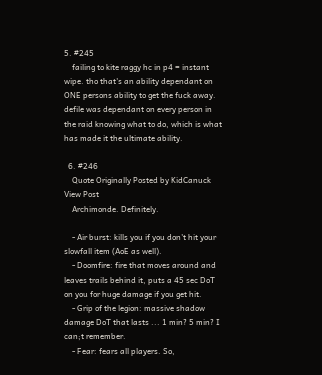5. #245
    failing to kite raggy hc in p4 = instant wipe. tho that's an ability dependant on ONE persons ability to get the fuck away. defile was dependant on every person in the raid knowing what to do, which is what has made it the ultimate ability.

  6. #246
    Quote Originally Posted by KidCanuck View Post
    Archimonde. Definitely.

    - Air burst: kills you if you don't hit your slowfall item (AoE as well).
    - Doomfire: fire that moves around and leaves trails behind it, puts a 45 sec DoT on you for huge damage if you get hit.
    - Grip of the legion: massive shadow damage DoT that lasts ... 1 min? 5 min? I can;t remember.
    - Fear: fears all players. So,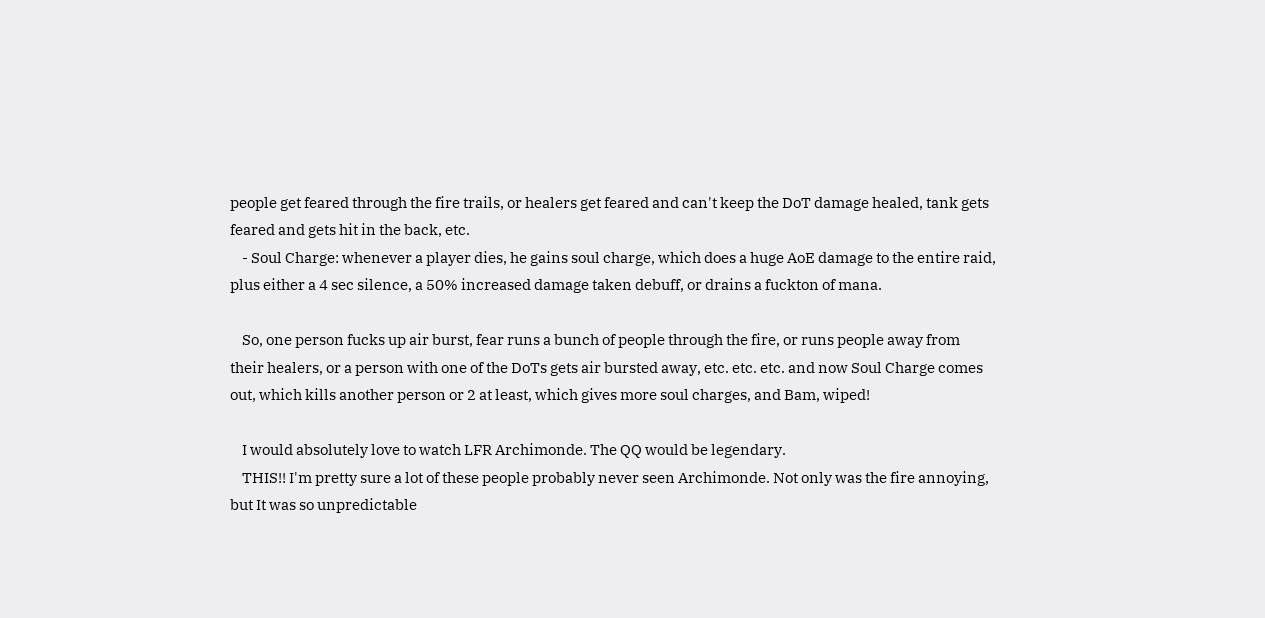people get feared through the fire trails, or healers get feared and can't keep the DoT damage healed, tank gets feared and gets hit in the back, etc.
    - Soul Charge: whenever a player dies, he gains soul charge, which does a huge AoE damage to the entire raid, plus either a 4 sec silence, a 50% increased damage taken debuff, or drains a fuckton of mana.

    So, one person fucks up air burst, fear runs a bunch of people through the fire, or runs people away from their healers, or a person with one of the DoTs gets air bursted away, etc. etc. etc. and now Soul Charge comes out, which kills another person or 2 at least, which gives more soul charges, and Bam, wiped!

    I would absolutely love to watch LFR Archimonde. The QQ would be legendary.
    THIS!! I'm pretty sure a lot of these people probably never seen Archimonde. Not only was the fire annoying, but It was so unpredictable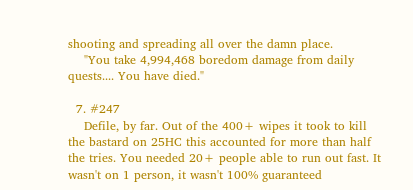shooting and spreading all over the damn place.
    "You take 4,994,468 boredom damage from daily quests.... You have died."

  7. #247
    Defile, by far. Out of the 400+ wipes it took to kill the bastard on 25HC this accounted for more than half the tries. You needed 20+ people able to run out fast. It wasn't on 1 person, it wasn't 100% guaranteed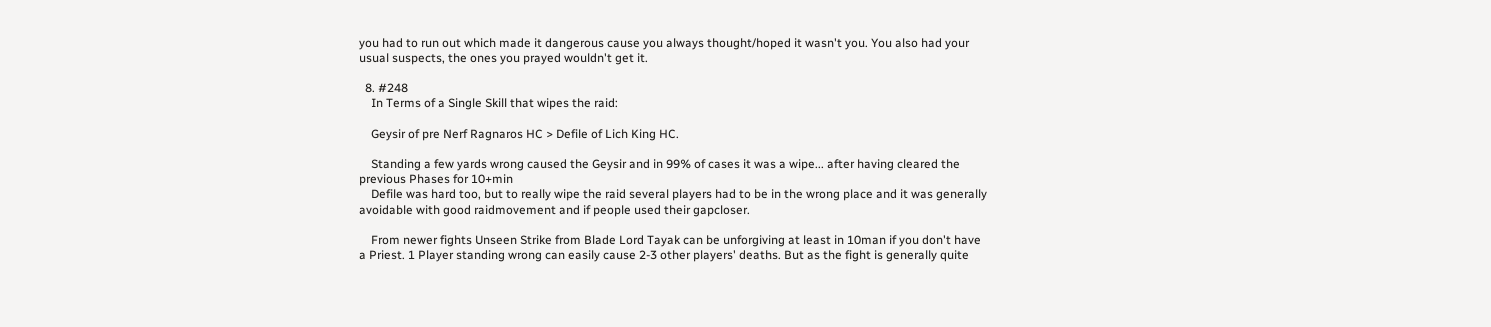you had to run out which made it dangerous cause you always thought/hoped it wasn't you. You also had your usual suspects, the ones you prayed wouldn't get it.

  8. #248
    In Terms of a Single Skill that wipes the raid:

    Geysir of pre Nerf Ragnaros HC > Defile of Lich King HC.

    Standing a few yards wrong caused the Geysir and in 99% of cases it was a wipe... after having cleared the previous Phases for 10+min
    Defile was hard too, but to really wipe the raid several players had to be in the wrong place and it was generally avoidable with good raidmovement and if people used their gapcloser.

    From newer fights Unseen Strike from Blade Lord Tayak can be unforgiving at least in 10man if you don't have a Priest. 1 Player standing wrong can easily cause 2-3 other players' deaths. But as the fight is generally quite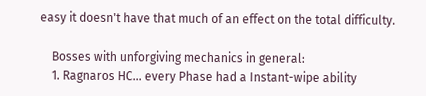easy it doesn't have that much of an effect on the total difficulty.

    Bosses with unforgiving mechanics in general:
    1. Ragnaros HC... every Phase had a Instant-wipe ability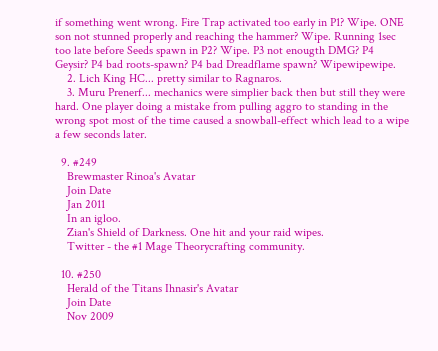if something went wrong. Fire Trap activated too early in P1? Wipe. ONE son not stunned properly and reaching the hammer? Wipe. Running 1sec too late before Seeds spawn in P2? Wipe. P3 not enougth DMG? P4 Geysir? P4 bad roots-spawn? P4 bad Dreadflame spawn? Wipewipewipe.
    2. Lich King HC... pretty similar to Ragnaros.
    3. Muru Prenerf... mechanics were simplier back then but still they were hard. One player doing a mistake from pulling aggro to standing in the wrong spot most of the time caused a snowball-effect which lead to a wipe a few seconds later.

  9. #249
    Brewmaster Rinoa's Avatar
    Join Date
    Jan 2011
    In an igloo.
    Zian's Shield of Darkness. One hit and your raid wipes.
    Twitter - the #1 Mage Theorycrafting community.

  10. #250
    Herald of the Titans Ihnasir's Avatar
    Join Date
    Nov 2009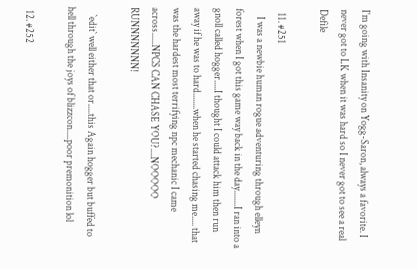I'm going with Insanity on Yogg-Saron, always a favorite. I never got to LK when it was hard so I never got to see a real Defile

  11. #251
    I was a newbie human rogue adventuring through elleyn forest when I got this game way back in the day........I ran into a gnoll called hogger.....I thought I could attack him then run away if he was to hard........when he started chasing me..... that was the hardest most terrifying npc mechanic I came across......NPCS CAN CHASE YOU?....NOOOOO RUNNNNNNN!

    `edit` well either that or.....this Again hogger but buffed to hell through the joys of blizzcon.....poor premonition lol

  12. #252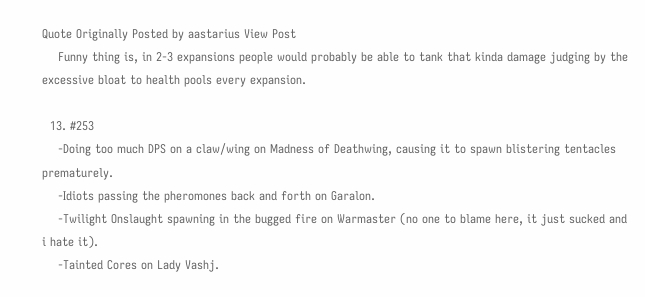Quote Originally Posted by aastarius View Post
    Funny thing is, in 2-3 expansions people would probably be able to tank that kinda damage judging by the excessive bloat to health pools every expansion.

  13. #253
    -Doing too much DPS on a claw/wing on Madness of Deathwing, causing it to spawn blistering tentacles prematurely.
    -Idiots passing the pheromones back and forth on Garalon.
    -Twilight Onslaught spawning in the bugged fire on Warmaster (no one to blame here, it just sucked and i hate it).
    -Tainted Cores on Lady Vashj.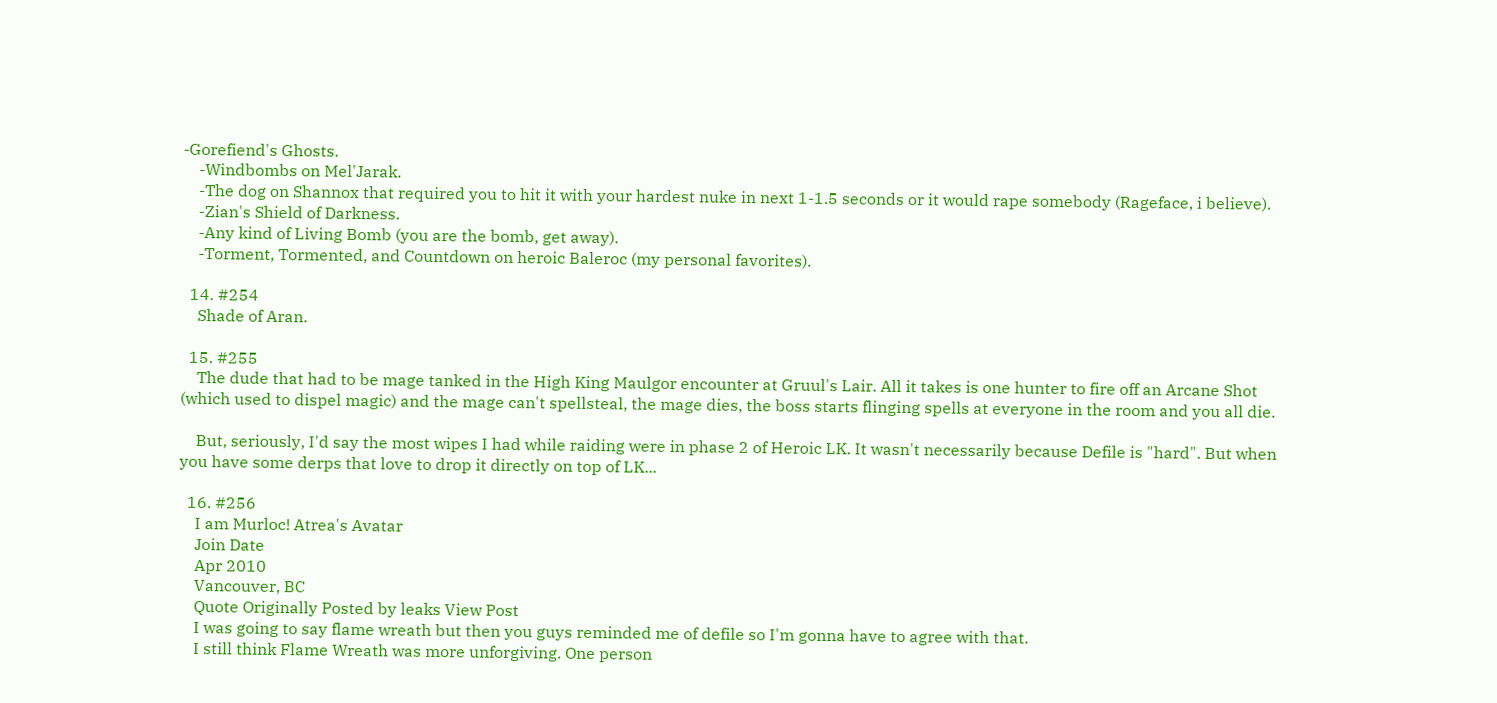-Gorefiend's Ghosts.
    -Windbombs on Mel'Jarak.
    -The dog on Shannox that required you to hit it with your hardest nuke in next 1-1.5 seconds or it would rape somebody (Rageface, i believe).
    -Zian's Shield of Darkness.
    -Any kind of Living Bomb (you are the bomb, get away).
    -Torment, Tormented, and Countdown on heroic Baleroc (my personal favorites).

  14. #254
    Shade of Aran.

  15. #255
    The dude that had to be mage tanked in the High King Maulgor encounter at Gruul's Lair. All it takes is one hunter to fire off an Arcane Shot (which used to dispel magic) and the mage can't spellsteal, the mage dies, the boss starts flinging spells at everyone in the room and you all die.

    But, seriously, I'd say the most wipes I had while raiding were in phase 2 of Heroic LK. It wasn't necessarily because Defile is "hard". But when you have some derps that love to drop it directly on top of LK...

  16. #256
    I am Murloc! Atrea's Avatar
    Join Date
    Apr 2010
    Vancouver, BC
    Quote Originally Posted by leaks View Post
    I was going to say flame wreath but then you guys reminded me of defile so I'm gonna have to agree with that.
    I still think Flame Wreath was more unforgiving. One person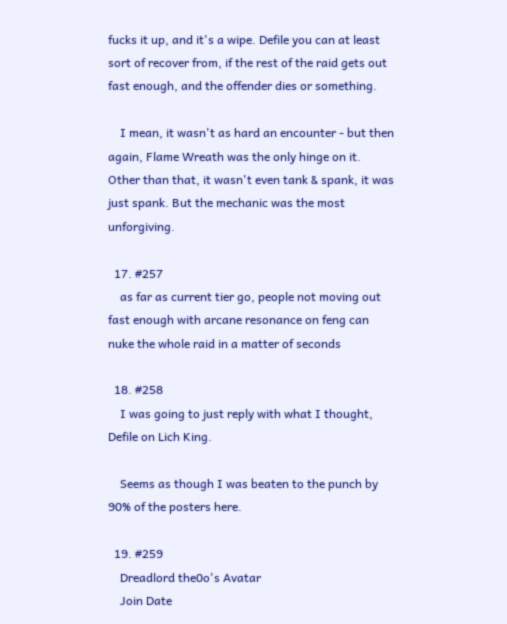fucks it up, and it's a wipe. Defile you can at least sort of recover from, if the rest of the raid gets out fast enough, and the offender dies or something.

    I mean, it wasn't as hard an encounter - but then again, Flame Wreath was the only hinge on it. Other than that, it wasn't even tank & spank, it was just spank. But the mechanic was the most unforgiving.

  17. #257
    as far as current tier go, people not moving out fast enough with arcane resonance on feng can nuke the whole raid in a matter of seconds

  18. #258
    I was going to just reply with what I thought, Defile on Lich King.

    Seems as though I was beaten to the punch by 90% of the posters here.

  19. #259
    Dreadlord the0o's Avatar
    Join Date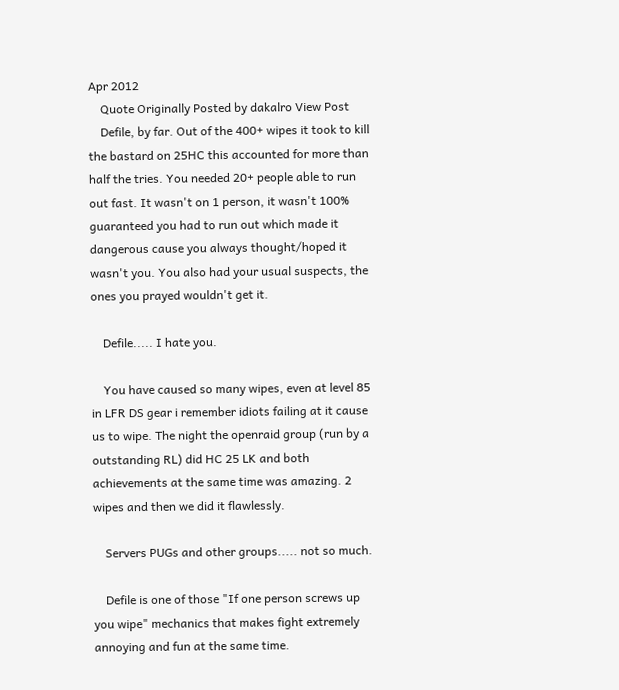Apr 2012
    Quote Originally Posted by dakalro View Post
    Defile, by far. Out of the 400+ wipes it took to kill the bastard on 25HC this accounted for more than half the tries. You needed 20+ people able to run out fast. It wasn't on 1 person, it wasn't 100% guaranteed you had to run out which made it dangerous cause you always thought/hoped it wasn't you. You also had your usual suspects, the ones you prayed wouldn't get it.

    Defile..... I hate you.

    You have caused so many wipes, even at level 85 in LFR DS gear i remember idiots failing at it cause us to wipe. The night the openraid group (run by a outstanding RL) did HC 25 LK and both achievements at the same time was amazing. 2 wipes and then we did it flawlessly.

    Servers PUGs and other groups..... not so much.

    Defile is one of those "If one person screws up you wipe" mechanics that makes fight extremely annoying and fun at the same time.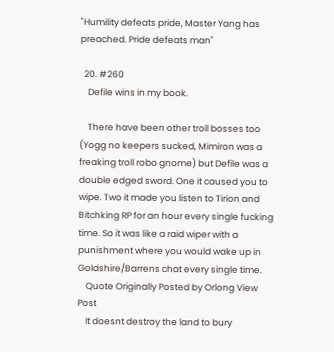"Humility defeats pride, Master Yang has preached. Pride defeats man"

  20. #260
    Defile wins in my book.

    There have been other troll bosses too (Yogg no keepers sucked, Mimiron was a freaking troll robo gnome) but Defile was a double edged sword. One it caused you to wipe. Two it made you listen to Tirion and Bitchking RP for an hour every single fucking time. So it was like a raid wiper with a punishment where you would wake up in Goldshire/Barrens chat every single time.
    Quote Originally Posted by Orlong View Post
    It doesnt destroy the land to bury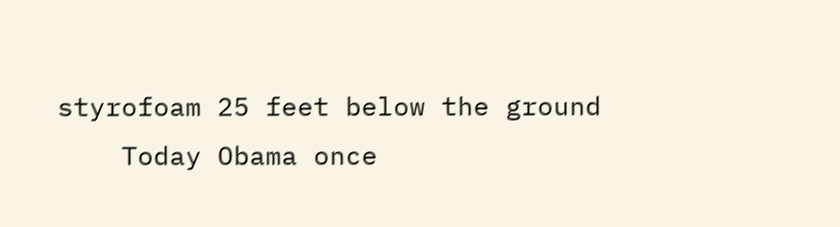styrofoam 25 feet below the ground
    Today Obama once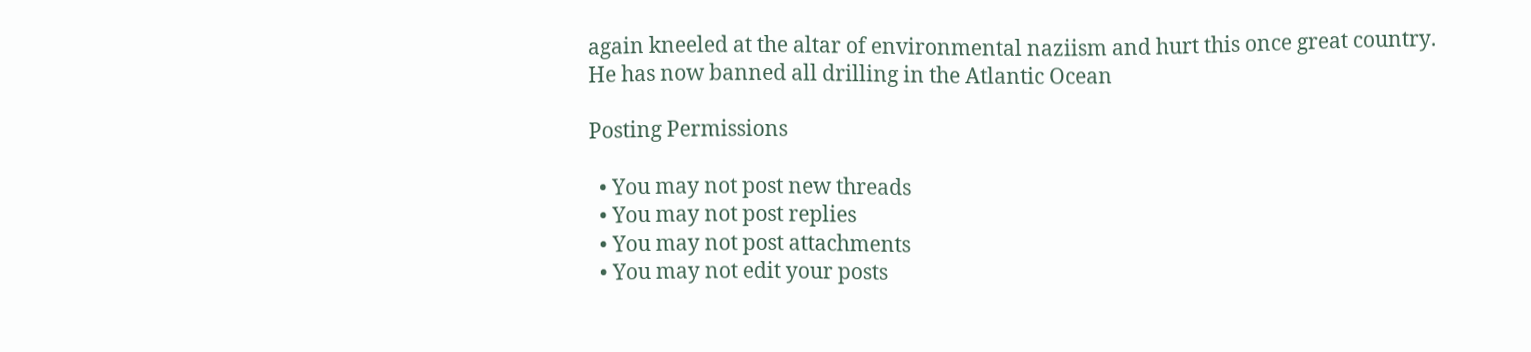again kneeled at the altar of environmental naziism and hurt this once great country. He has now banned all drilling in the Atlantic Ocean

Posting Permissions

  • You may not post new threads
  • You may not post replies
  • You may not post attachments
  • You may not edit your posts